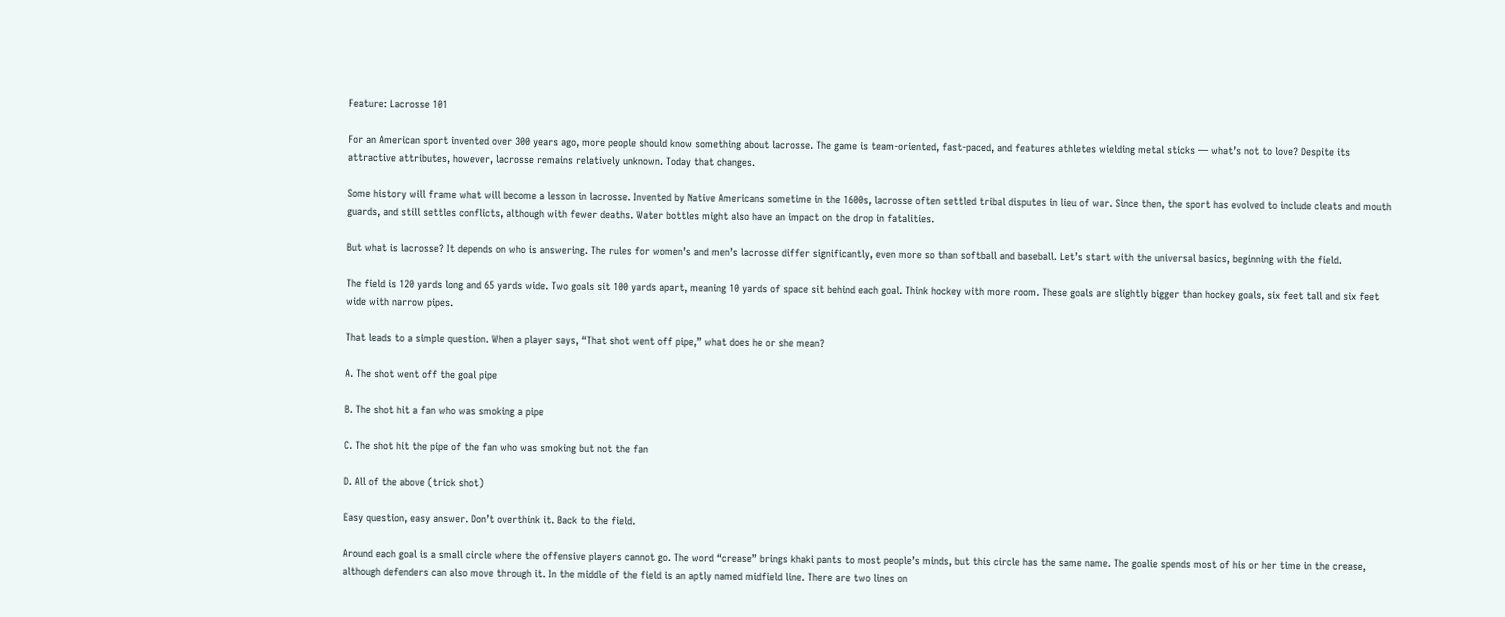Feature: Lacrosse 101

For an American sport invented over 300 years ago, more people should know something about lacrosse. The game is team-oriented, fast-paced, and features athletes wielding metal sticks — what’s not to love? Despite its attractive attributes, however, lacrosse remains relatively unknown. Today that changes.

Some history will frame what will become a lesson in lacrosse. Invented by Native Americans sometime in the 1600s, lacrosse often settled tribal disputes in lieu of war. Since then, the sport has evolved to include cleats and mouth guards, and still settles conflicts, although with fewer deaths. Water bottles might also have an impact on the drop in fatalities.

But what is lacrosse? It depends on who is answering. The rules for women’s and men’s lacrosse differ significantly, even more so than softball and baseball. Let’s start with the universal basics, beginning with the field.

The field is 120 yards long and 65 yards wide. Two goals sit 100 yards apart, meaning 10 yards of space sit behind each goal. Think hockey with more room. These goals are slightly bigger than hockey goals, six feet tall and six feet wide with narrow pipes.

That leads to a simple question. When a player says, “That shot went off pipe,” what does he or she mean?

A. The shot went off the goal pipe

B. The shot hit a fan who was smoking a pipe

C. The shot hit the pipe of the fan who was smoking but not the fan

D. All of the above (trick shot)

Easy question, easy answer. Don’t overthink it. Back to the field.

Around each goal is a small circle where the offensive players cannot go. The word “crease” brings khaki pants to most people’s minds, but this circle has the same name. The goalie spends most of his or her time in the crease, although defenders can also move through it. In the middle of the field is an aptly named midfield line. There are two lines on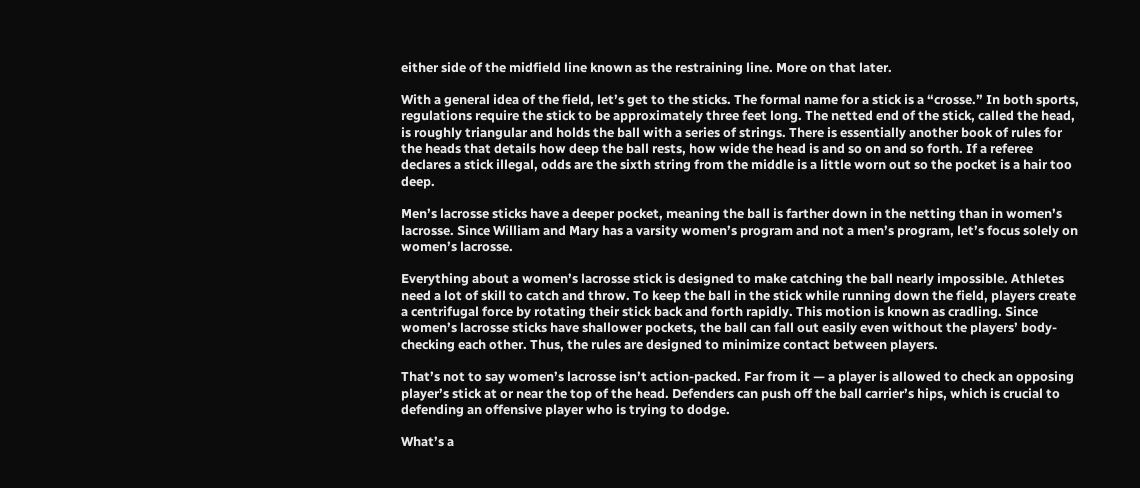either side of the midfield line known as the restraining line. More on that later.

With a general idea of the field, let’s get to the sticks. The formal name for a stick is a “crosse.” In both sports, regulations require the stick to be approximately three feet long. The netted end of the stick, called the head, is roughly triangular and holds the ball with a series of strings. There is essentially another book of rules for the heads that details how deep the ball rests, how wide the head is and so on and so forth. If a referee declares a stick illegal, odds are the sixth string from the middle is a little worn out so the pocket is a hair too deep.

Men’s lacrosse sticks have a deeper pocket, meaning the ball is farther down in the netting than in women’s lacrosse. Since William and Mary has a varsity women’s program and not a men’s program, let’s focus solely on women’s lacrosse.

Everything about a women’s lacrosse stick is designed to make catching the ball nearly impossible. Athletes need a lot of skill to catch and throw. To keep the ball in the stick while running down the field, players create a centrifugal force by rotating their stick back and forth rapidly. This motion is known as cradling. Since women’s lacrosse sticks have shallower pockets, the ball can fall out easily even without the players’ body-checking each other. Thus, the rules are designed to minimize contact between players.

That’s not to say women’s lacrosse isn’t action-packed. Far from it — a player is allowed to check an opposing player’s stick at or near the top of the head. Defenders can push off the ball carrier’s hips, which is crucial to defending an offensive player who is trying to dodge.

What’s a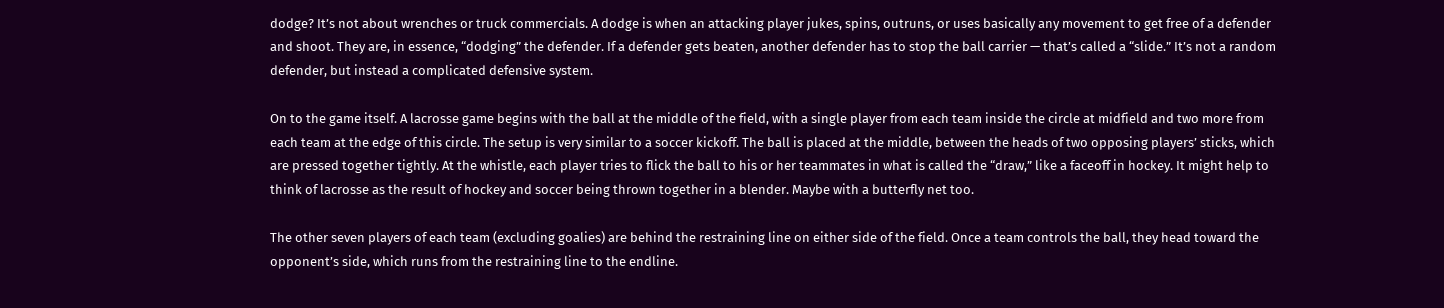dodge? It’s not about wrenches or truck commercials. A dodge is when an attacking player jukes, spins, outruns, or uses basically any movement to get free of a defender and shoot. They are, in essence, “dodging” the defender. If a defender gets beaten, another defender has to stop the ball carrier — that’s called a “slide.” It’s not a random defender, but instead a complicated defensive system.

On to the game itself. A lacrosse game begins with the ball at the middle of the field, with a single player from each team inside the circle at midfield and two more from each team at the edge of this circle. The setup is very similar to a soccer kickoff. The ball is placed at the middle, between the heads of two opposing players’ sticks, which are pressed together tightly. At the whistle, each player tries to flick the ball to his or her teammates in what is called the “draw,” like a faceoff in hockey. It might help to think of lacrosse as the result of hockey and soccer being thrown together in a blender. Maybe with a butterfly net too.

The other seven players of each team (excluding goalies) are behind the restraining line on either side of the field. Once a team controls the ball, they head toward the opponent’s side, which runs from the restraining line to the endline.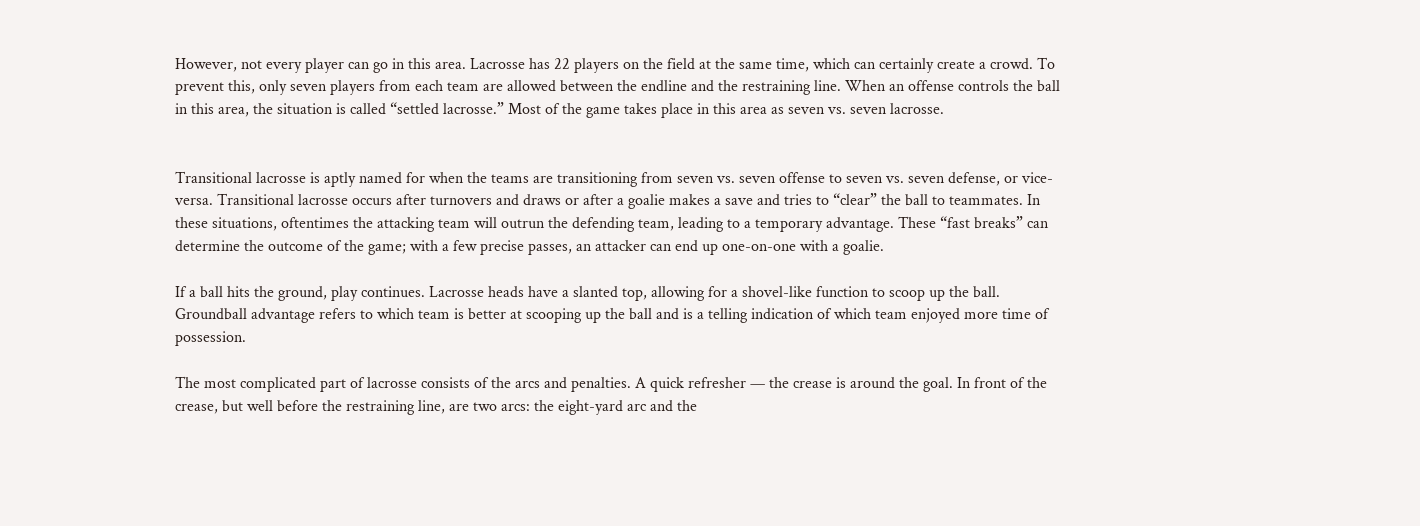However, not every player can go in this area. Lacrosse has 22 players on the field at the same time, which can certainly create a crowd. To prevent this, only seven players from each team are allowed between the endline and the restraining line. When an offense controls the ball in this area, the situation is called “settled lacrosse.” Most of the game takes place in this area as seven vs. seven lacrosse.


Transitional lacrosse is aptly named for when the teams are transitioning from seven vs. seven offense to seven vs. seven defense, or vice-versa. Transitional lacrosse occurs after turnovers and draws or after a goalie makes a save and tries to “clear” the ball to teammates. In these situations, oftentimes the attacking team will outrun the defending team, leading to a temporary advantage. These “fast breaks” can determine the outcome of the game; with a few precise passes, an attacker can end up one-on-one with a goalie.

If a ball hits the ground, play continues. Lacrosse heads have a slanted top, allowing for a shovel-like function to scoop up the ball. Groundball advantage refers to which team is better at scooping up the ball and is a telling indication of which team enjoyed more time of possession.

The most complicated part of lacrosse consists of the arcs and penalties. A quick refresher — the crease is around the goal. In front of the crease, but well before the restraining line, are two arcs: the eight-yard arc and the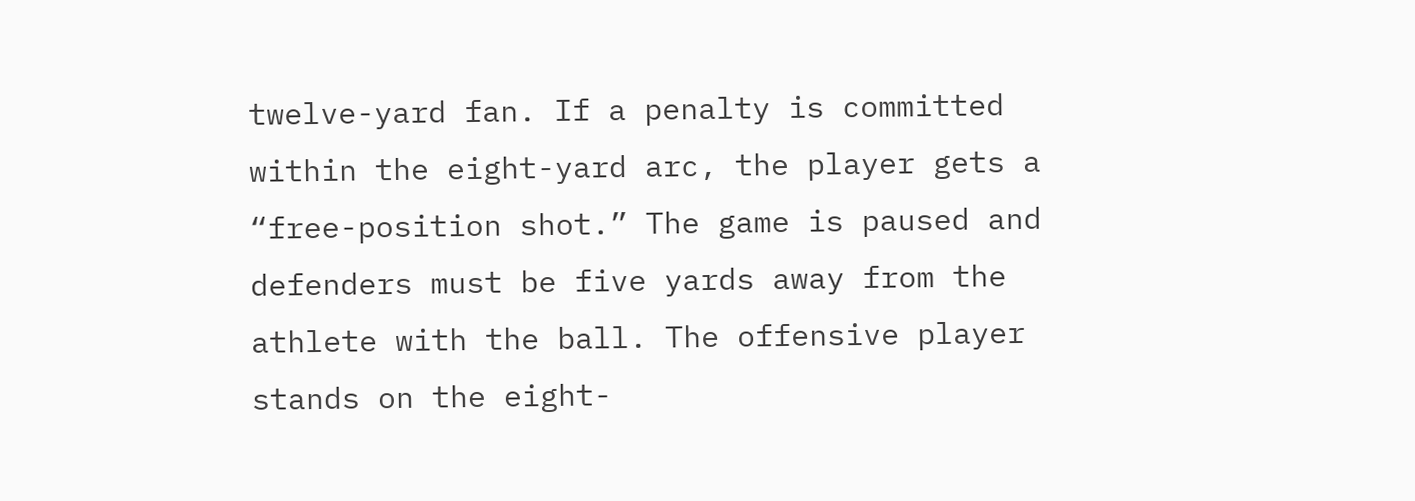twelve-yard fan. If a penalty is committed within the eight-yard arc, the player gets a “free-position shot.” The game is paused and defenders must be five yards away from the athlete with the ball. The offensive player stands on the eight-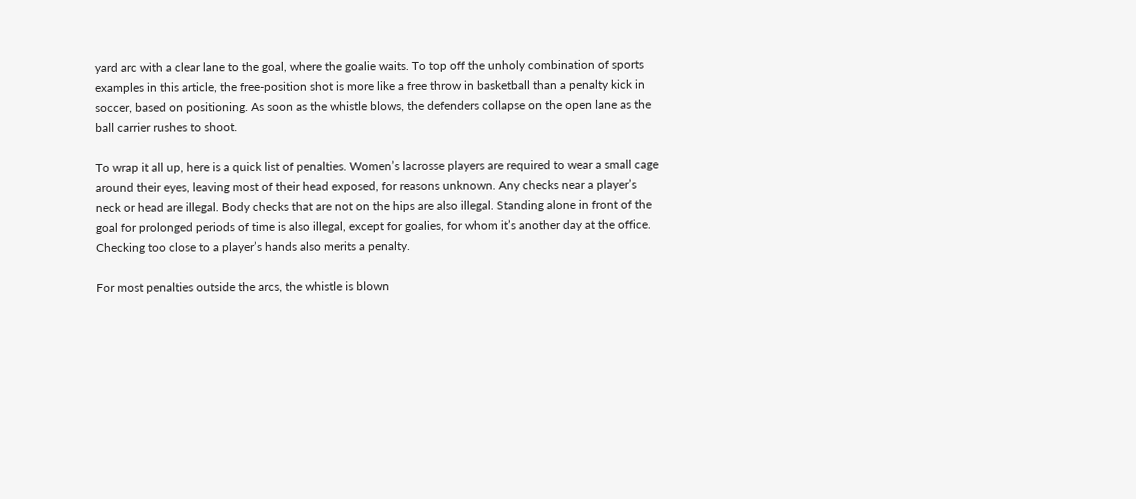yard arc with a clear lane to the goal, where the goalie waits. To top off the unholy combination of sports examples in this article, the free-position shot is more like a free throw in basketball than a penalty kick in soccer, based on positioning. As soon as the whistle blows, the defenders collapse on the open lane as the ball carrier rushes to shoot.

To wrap it all up, here is a quick list of penalties. Women’s lacrosse players are required to wear a small cage around their eyes, leaving most of their head exposed, for reasons unknown. Any checks near a player’s neck or head are illegal. Body checks that are not on the hips are also illegal. Standing alone in front of the goal for prolonged periods of time is also illegal, except for goalies, for whom it’s another day at the office. Checking too close to a player’s hands also merits a penalty.

For most penalties outside the arcs, the whistle is blown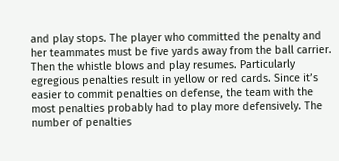and play stops. The player who committed the penalty and her teammates must be five yards away from the ball carrier. Then the whistle blows and play resumes. Particularly egregious penalties result in yellow or red cards. Since it’s easier to commit penalties on defense, the team with the most penalties probably had to play more defensively. The number of penalties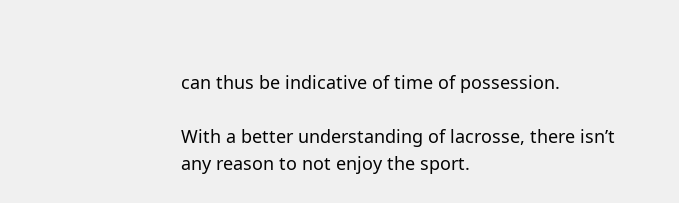can thus be indicative of time of possession.

With a better understanding of lacrosse, there isn’t any reason to not enjoy the sport.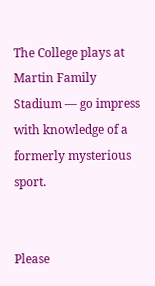The College plays at Martin Family Stadium — go impress with knowledge of a formerly mysterious sport.


Please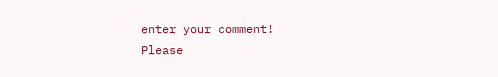enter your comment!
Please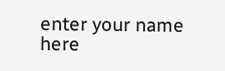enter your name here